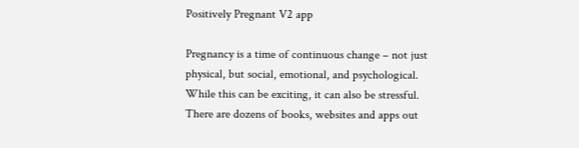Positively Pregnant V2 app

Pregnancy is a time of continuous change – not just physical, but social, emotional, and psychological. While this can be exciting, it can also be stressful. There are dozens of books, websites and apps out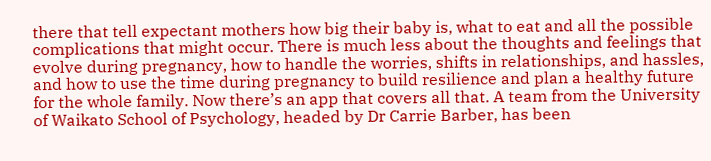there that tell expectant mothers how big their baby is, what to eat and all the possible complications that might occur. There is much less about the thoughts and feelings that evolve during pregnancy, how to handle the worries, shifts in relationships, and hassles, and how to use the time during pregnancy to build resilience and plan a healthy future for the whole family. Now there’s an app that covers all that. A team from the University of Waikato School of Psychology, headed by Dr Carrie Barber, has been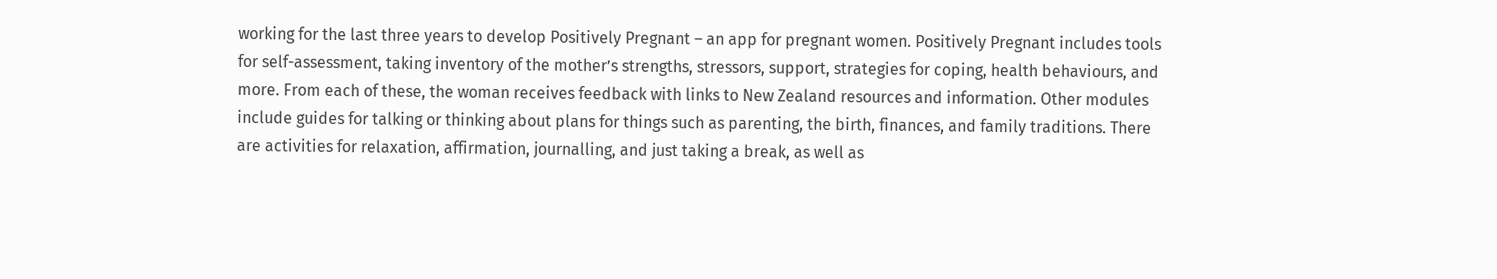working for the last three years to develop Positively Pregnant – an app for pregnant women. Positively Pregnant includes tools for self-assessment, taking inventory of the mother’s strengths, stressors, support, strategies for coping, health behaviours, and more. From each of these, the woman receives feedback with links to New Zealand resources and information. Other modules include guides for talking or thinking about plans for things such as parenting, the birth, finances, and family traditions. There are activities for relaxation, affirmation, journalling, and just taking a break, as well as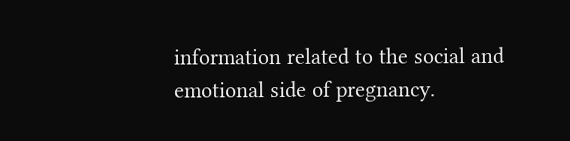information related to the social and emotional side of pregnancy.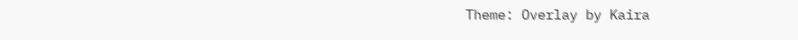Theme: Overlay by Kaira